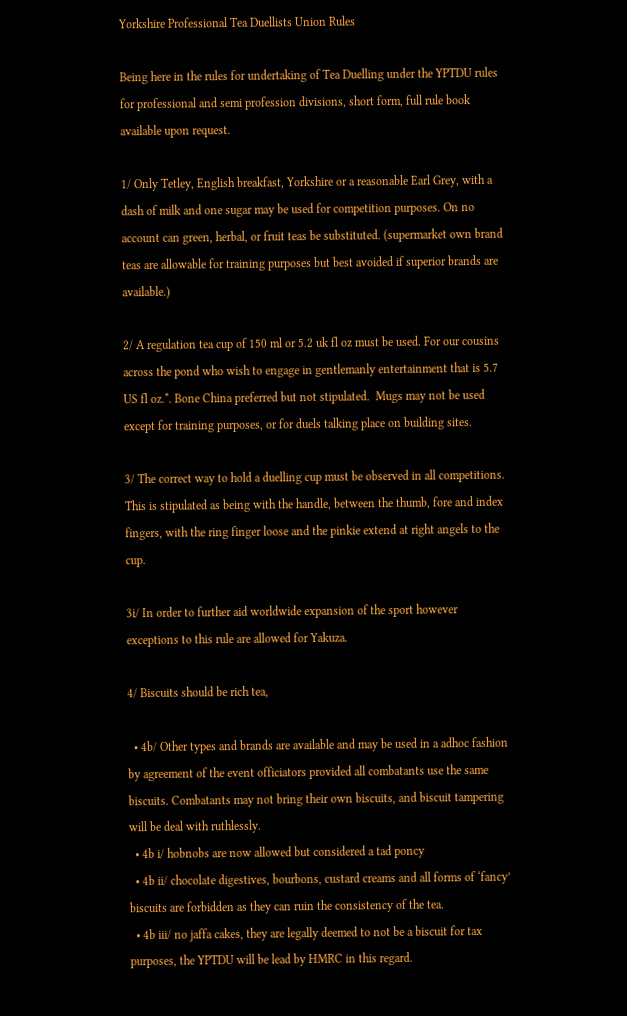Yorkshire Professional Tea Duellists Union Rules

Being here in the rules for undertaking of Tea Duelling under the YPTDU rules for professional and semi profession divisions, short form, full rule book available upon request.

1/ Only Tetley, English breakfast, Yorkshire or a reasonable Earl Grey, with a dash of milk and one sugar may be used for competition purposes. On no account can green, herbal, or fruit teas be substituted. (supermarket own brand teas are allowable for training purposes but best avoided if superior brands are available.)

2/ A regulation tea cup of 150 ml or 5.2 uk fl oz must be used. For our cousins across the pond who wish to engage in gentlemanly entertainment that is 5.7 US fl oz.*. Bone China preferred but not stipulated.  Mugs may not be used except for training purposes, or for duels talking place on building sites.

3/ The correct way to hold a duelling cup must be observed in all competitions. This is stipulated as being with the handle, between the thumb, fore and index fingers, with the ring finger loose and the pinkie extend at right angels to the cup.

3i/ In order to further aid worldwide expansion of the sport however exceptions to this rule are allowed for Yakuza.

4/ Biscuits should be rich tea,

  • 4b/ Other types and brands are available and may be used in a adhoc fashion by agreement of the event officiators provided all combatants use the same biscuits. Combatants may not bring their own biscuits, and biscuit tampering will be deal with ruthlessly.
  • 4b i/ hobnobs are now allowed but considered a tad poncy
  • 4b ii/ chocolate digestives, bourbons, custard creams and all forms of ‘fancy’ biscuits are forbidden as they can ruin the consistency of the tea.
  • 4b iii/ no jaffa cakes, they are legally deemed to not be a biscuit for tax purposes, the YPTDU will be lead by HMRC in this regard.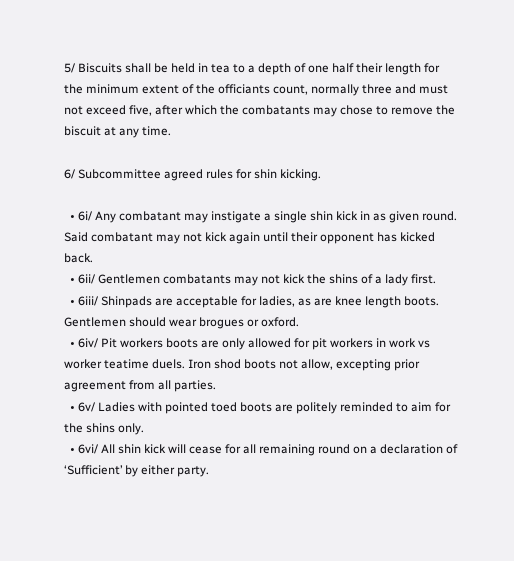5/ Biscuits shall be held in tea to a depth of one half their length for the minimum extent of the officiants count, normally three and must not exceed five, after which the combatants may chose to remove the biscuit at any time.

6/ Subcommittee agreed rules for shin kicking.

  • 6i/ Any combatant may instigate a single shin kick in as given round. Said combatant may not kick again until their opponent has kicked back.
  • 6ii/ Gentlemen combatants may not kick the shins of a lady first.
  • 6iii/ Shinpads are acceptable for ladies, as are knee length boots. Gentlemen should wear brogues or oxford.
  • 6iv/ Pit workers boots are only allowed for pit workers in work vs worker teatime duels. Iron shod boots not allow, excepting prior agreement from all parties.
  • 6v/ Ladies with pointed toed boots are politely reminded to aim for the shins only.
  • 6vi/ All shin kick will cease for all remaining round on a declaration of ‘Sufficient’ by either party.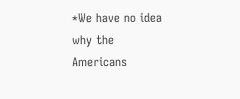*We have no idea why the Americans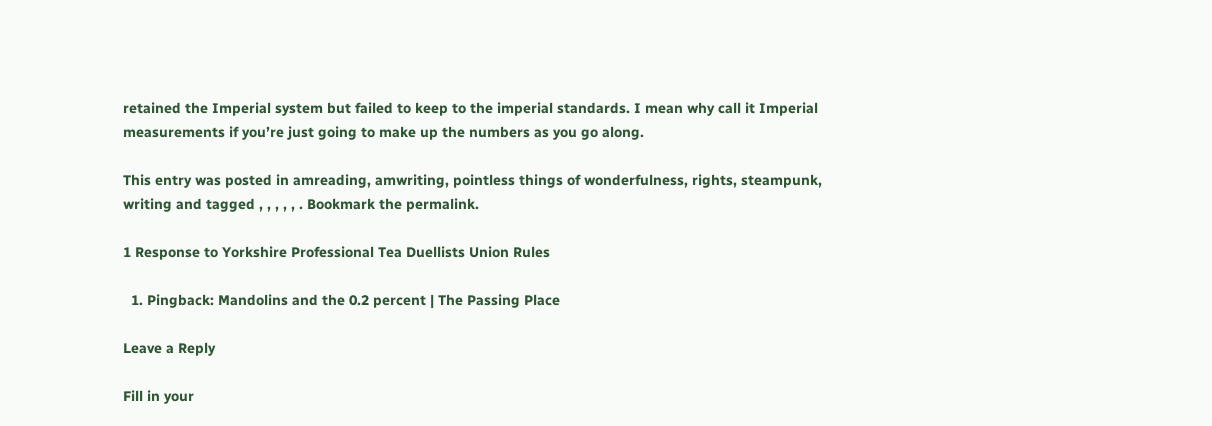retained the Imperial system but failed to keep to the imperial standards. I mean why call it Imperial measurements if you’re just going to make up the numbers as you go along.

This entry was posted in amreading, amwriting, pointless things of wonderfulness, rights, steampunk, writing and tagged , , , , , . Bookmark the permalink.

1 Response to Yorkshire Professional Tea Duellists Union Rules

  1. Pingback: Mandolins and the 0.2 percent | The Passing Place

Leave a Reply

Fill in your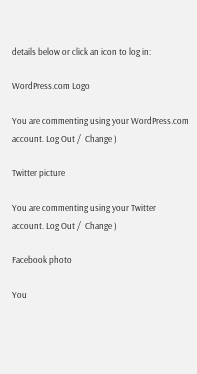details below or click an icon to log in:

WordPress.com Logo

You are commenting using your WordPress.com account. Log Out /  Change )

Twitter picture

You are commenting using your Twitter account. Log Out /  Change )

Facebook photo

You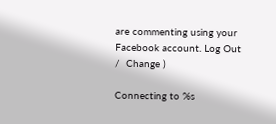are commenting using your Facebook account. Log Out /  Change )

Connecting to %s